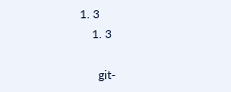1. 3
    1. 3

      git-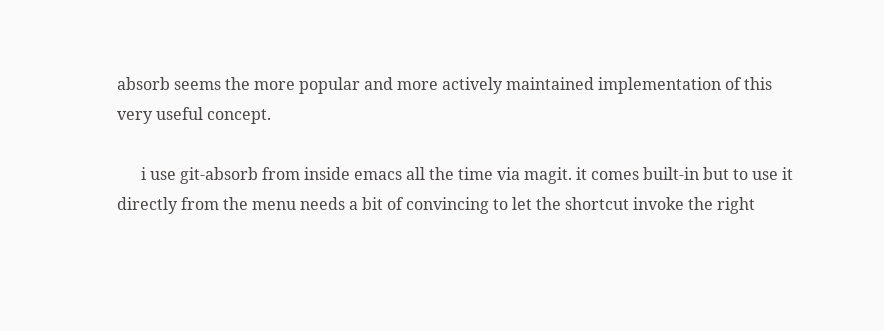absorb seems the more popular and more actively maintained implementation of this very useful concept.

      i use git-absorb from inside emacs all the time via magit. it comes built-in but to use it directly from the menu needs a bit of convincing to let the shortcut invoke the right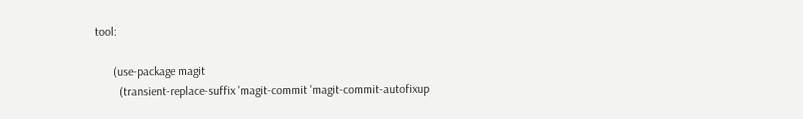tool:

      (use-package magit
        (transient-replace-suffix 'magit-commit 'magit-commit-autofixup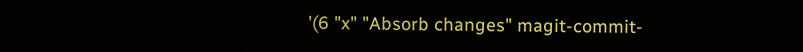'(6 "x" "Absorb changes" magit-commit-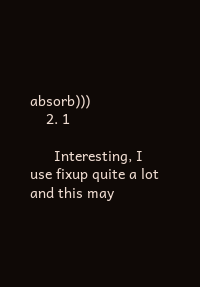absorb)))
    2. 1

      Interesting, I use fixup quite a lot and this may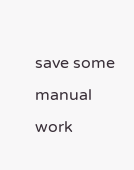save some manual work